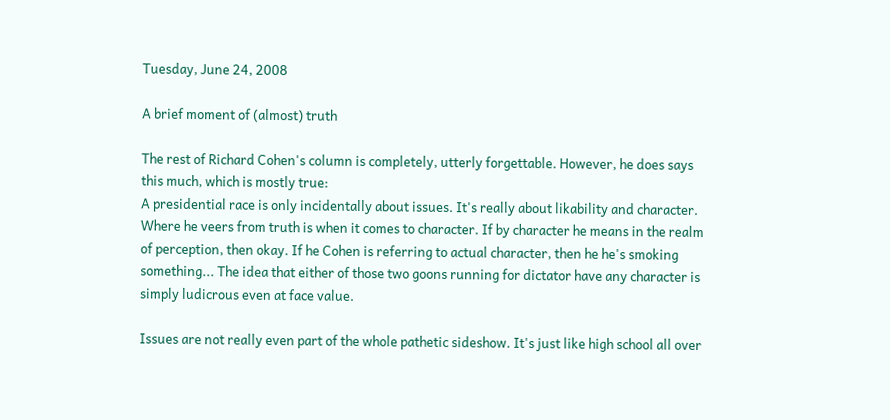Tuesday, June 24, 2008

A brief moment of (almost) truth

The rest of Richard Cohen's column is completely, utterly forgettable. However, he does says this much, which is mostly true:
A presidential race is only incidentally about issues. It's really about likability and character.
Where he veers from truth is when it comes to character. If by character he means in the realm of perception, then okay. If he Cohen is referring to actual character, then he he's smoking something... The idea that either of those two goons running for dictator have any character is simply ludicrous even at face value.

Issues are not really even part of the whole pathetic sideshow. It's just like high school all over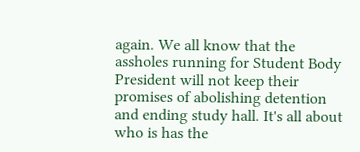again. We all know that the assholes running for Student Body President will not keep their promises of abolishing detention and ending study hall. It's all about who is has the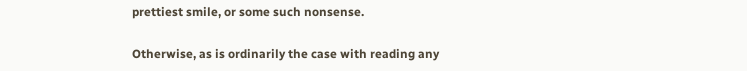prettiest smile, or some such nonsense.

Otherwise, as is ordinarily the case with reading any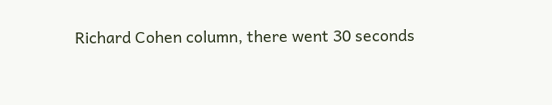Richard Cohen column, there went 30 seconds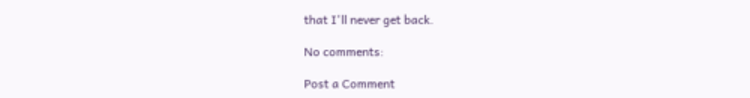that I'll never get back.

No comments:

Post a Comment